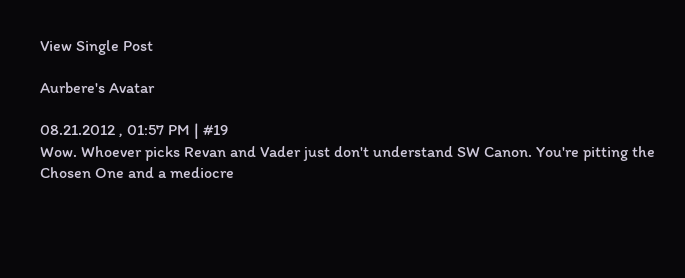View Single Post

Aurbere's Avatar

08.21.2012 , 01:57 PM | #19
Wow. Whoever picks Revan and Vader just don't understand SW Canon. You're pitting the Chosen One and a mediocre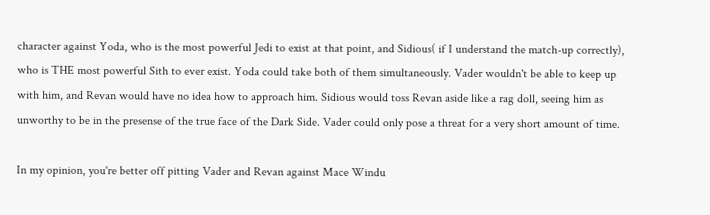character against Yoda, who is the most powerful Jedi to exist at that point, and Sidious( if I understand the match-up correctly), who is THE most powerful Sith to ever exist. Yoda could take both of them simultaneously. Vader wouldn't be able to keep up with him, and Revan would have no idea how to approach him. Sidious would toss Revan aside like a rag doll, seeing him as unworthy to be in the presense of the true face of the Dark Side. Vader could only pose a threat for a very short amount of time.

In my opinion, you're better off pitting Vader and Revan against Mace Windu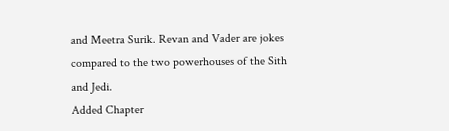and Meetra Surik. Revan and Vader are jokes compared to the two powerhouses of the Sith and Jedi.
Added Chapter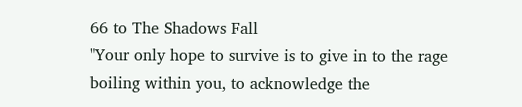66 to The Shadows Fall
"Your only hope to survive is to give in to the rage boiling within you, to acknowledge the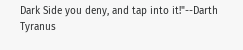Dark Side you deny, and tap into it!"--Darth Tyranus